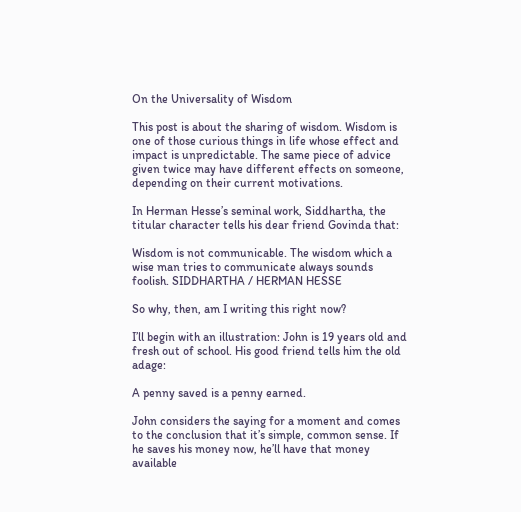On the Universality of Wisdom

This post is about the sharing of wisdom. Wisdom is one of those curious things in life whose effect and impact is unpredictable. The same piece of advice given twice may have different effects on someone, depending on their current motivations.

In Herman Hesse’s seminal work, Siddhartha, the titular character tells his dear friend Govinda that:

Wisdom is not communicable. The wisdom which a wise man tries to communicate always sounds foolish. SIDDHARTHA / HERMAN HESSE

So why, then, am I writing this right now?

I’ll begin with an illustration: John is 19 years old and fresh out of school. His good friend tells him the old adage:

A penny saved is a penny earned.

John considers the saying for a moment and comes to the conclusion that it’s simple, common sense. If he saves his money now, he’ll have that money available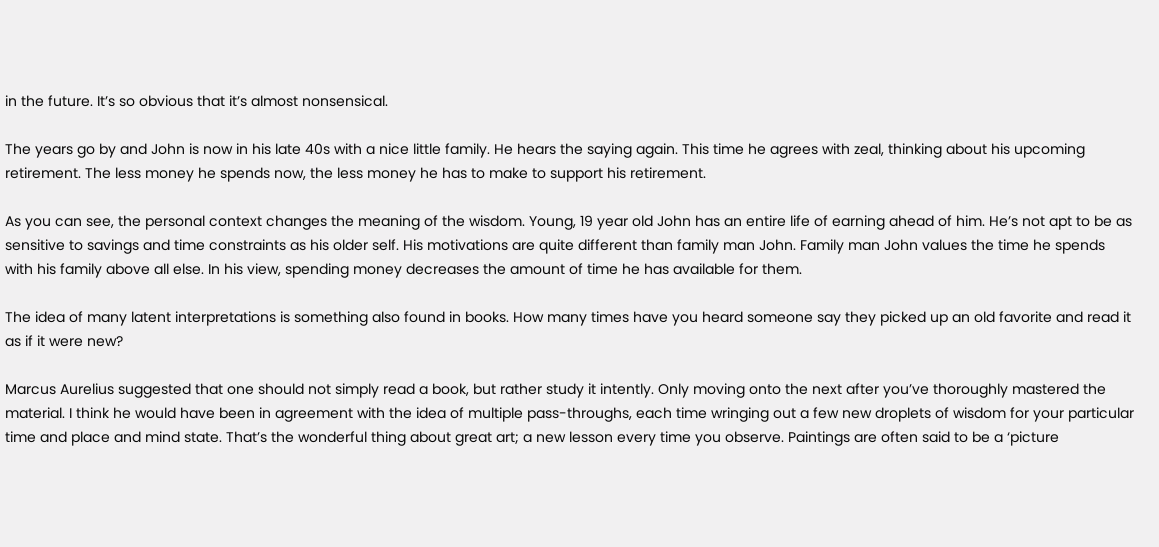in the future. It’s so obvious that it’s almost nonsensical.

The years go by and John is now in his late 40s with a nice little family. He hears the saying again. This time he agrees with zeal, thinking about his upcoming retirement. The less money he spends now, the less money he has to make to support his retirement.

As you can see, the personal context changes the meaning of the wisdom. Young, 19 year old John has an entire life of earning ahead of him. He’s not apt to be as sensitive to savings and time constraints as his older self. His motivations are quite different than family man John. Family man John values the time he spends with his family above all else. In his view, spending money decreases the amount of time he has available for them.

The idea of many latent interpretations is something also found in books. How many times have you heard someone say they picked up an old favorite and read it as if it were new?

Marcus Aurelius suggested that one should not simply read a book, but rather study it intently. Only moving onto the next after you’ve thoroughly mastered the material. I think he would have been in agreement with the idea of multiple pass-throughs, each time wringing out a few new droplets of wisdom for your particular time and place and mind state. That’s the wonderful thing about great art; a new lesson every time you observe. Paintings are often said to be a ‘picture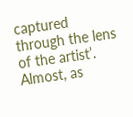captured through the lens of the artist’. Almost, as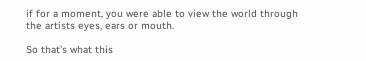if for a moment, you were able to view the world through the artists eyes, ears or mouth.

So that’s what this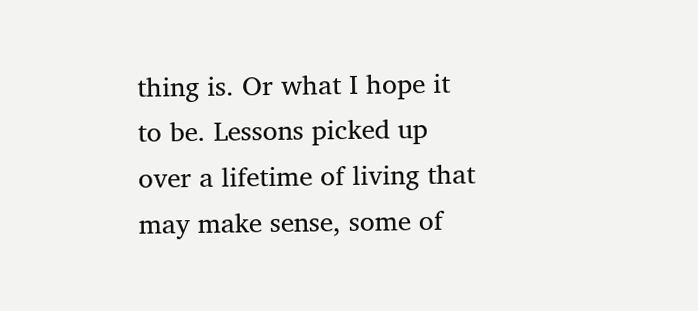thing is. Or what I hope it to be. Lessons picked up over a lifetime of living that may make sense, some of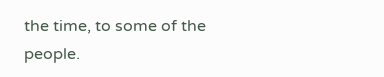the time, to some of the people.